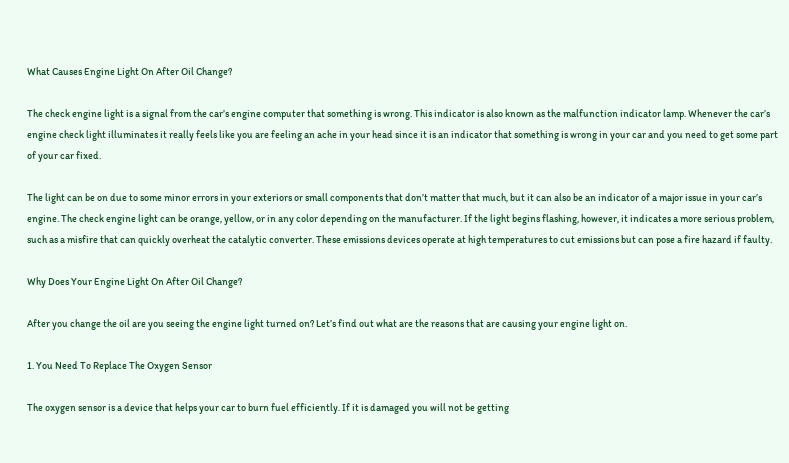What Causes Engine Light On After Oil Change?

The check engine light is a signal from the car’s engine computer that something is wrong. This indicator is also known as the malfunction indicator lamp. Whenever the car’s engine check light illuminates it really feels like you are feeling an ache in your head since it is an indicator that something is wrong in your car and you need to get some part of your car fixed.

The light can be on due to some minor errors in your exteriors or small components that don’t matter that much, but it can also be an indicator of a major issue in your car’s engine. The check engine light can be orange, yellow, or in any color depending on the manufacturer. If the light begins flashing, however, it indicates a more serious problem, such as a misfire that can quickly overheat the catalytic converter. These emissions devices operate at high temperatures to cut emissions but can pose a fire hazard if faulty.

Why Does Your Engine Light On After Oil Change?

After you change the oil are you seeing the engine light turned on? Let’s find out what are the reasons that are causing your engine light on.

1. You Need To Replace The Oxygen Sensor

The oxygen sensor is a device that helps your car to burn fuel efficiently. If it is damaged you will not be getting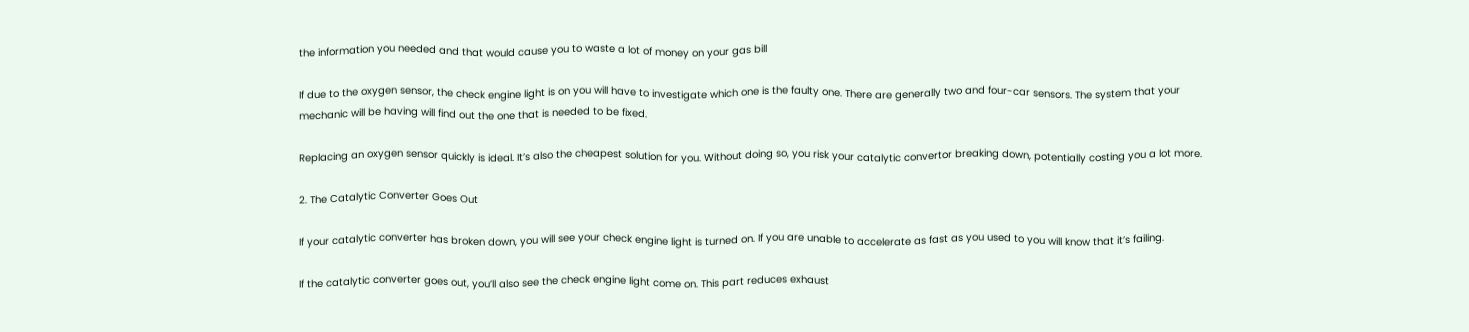the information you needed and that would cause you to waste a lot of money on your gas bill

If due to the oxygen sensor, the check engine light is on you will have to investigate which one is the faulty one. There are generally two and four-car sensors. The system that your mechanic will be having will find out the one that is needed to be fixed.

Replacing an oxygen sensor quickly is ideal. It’s also the cheapest solution for you. Without doing so, you risk your catalytic convertor breaking down, potentially costing you a lot more.

2. The Catalytic Converter Goes Out

If your catalytic converter has broken down, you will see your check engine light is turned on. If you are unable to accelerate as fast as you used to you will know that it’s failing.

If the catalytic converter goes out, you’ll also see the check engine light come on. This part reduces exhaust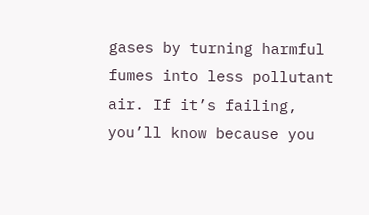gases by turning harmful fumes into less pollutant air. If it’s failing, you’ll know because you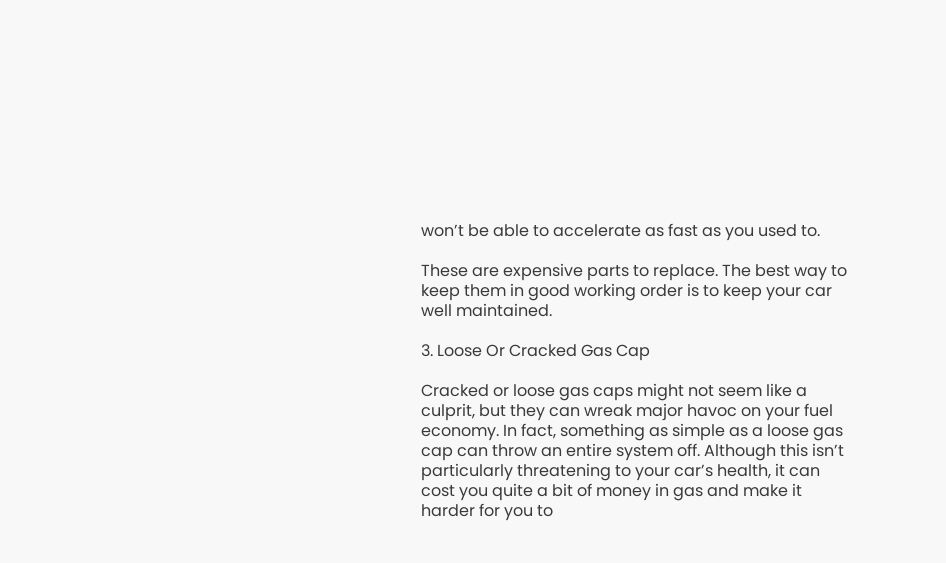won’t be able to accelerate as fast as you used to.

These are expensive parts to replace. The best way to keep them in good working order is to keep your car well maintained.

3. Loose Or Cracked Gas Cap

Cracked or loose gas caps might not seem like a culprit, but they can wreak major havoc on your fuel economy. In fact, something as simple as a loose gas cap can throw an entire system off. Although this isn’t particularly threatening to your car’s health, it can cost you quite a bit of money in gas and make it harder for you to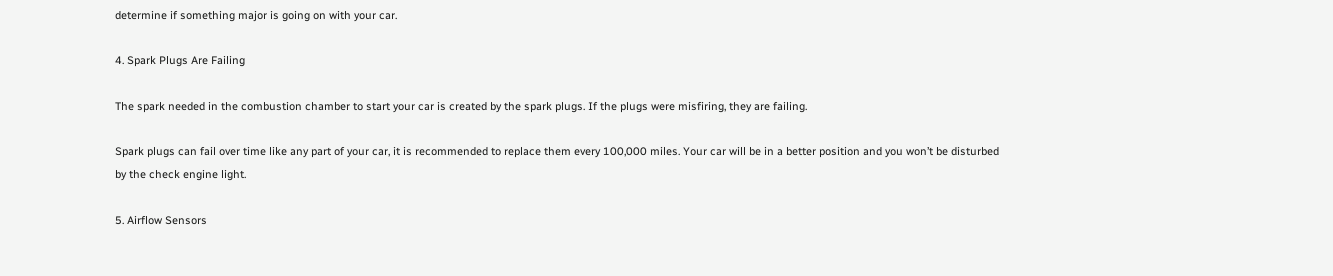determine if something major is going on with your car.

4. Spark Plugs Are Failing

The spark needed in the combustion chamber to start your car is created by the spark plugs. If the plugs were misfiring, they are failing.

Spark plugs can fail over time like any part of your car, it is recommended to replace them every 100,000 miles. Your car will be in a better position and you won’t be disturbed by the check engine light.

5. Airflow Sensors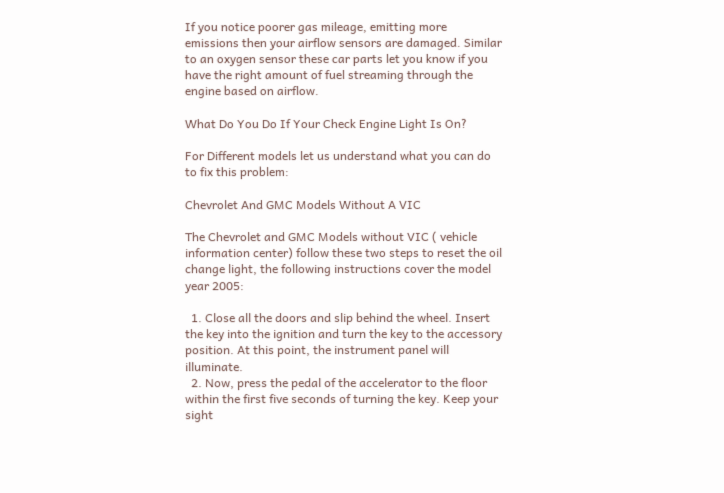If you notice poorer gas mileage, emitting more emissions then your airflow sensors are damaged. Similar to an oxygen sensor these car parts let you know if you have the right amount of fuel streaming through the engine based on airflow.

What Do You Do If Your Check Engine Light Is On?

For Different models let us understand what you can do to fix this problem:

Chevrolet And GMC Models Without A VIC

The Chevrolet and GMC Models without VIC ( vehicle information center) follow these two steps to reset the oil change light, the following instructions cover the model year 2005:

  1. Close all the doors and slip behind the wheel. Insert the key into the ignition and turn the key to the accessory position. At this point, the instrument panel will illuminate.
  2. Now, press the pedal of the accelerator to the floor within the first five seconds of turning the key. Keep your sight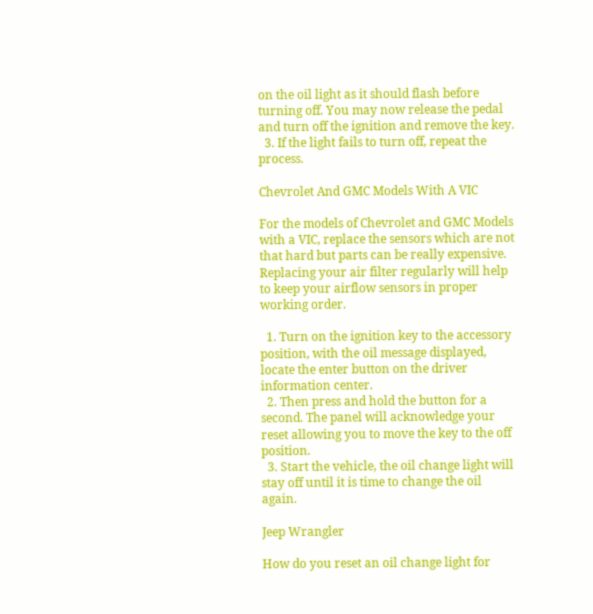on the oil light as it should flash before turning off. You may now release the pedal and turn off the ignition and remove the key.
  3. If the light fails to turn off, repeat the process.

Chevrolet And GMC Models With A VIC

For the models of Chevrolet and GMC Models with a VIC, replace the sensors which are not that hard but parts can be really expensive. Replacing your air filter regularly will help to keep your airflow sensors in proper working order.

  1. Turn on the ignition key to the accessory position, with the oil message displayed, locate the enter button on the driver information center.
  2. Then press and hold the button for a second. The panel will acknowledge your reset allowing you to move the key to the off position.
  3. Start the vehicle, the oil change light will stay off until it is time to change the oil again.

Jeep Wrangler

How do you reset an oil change light for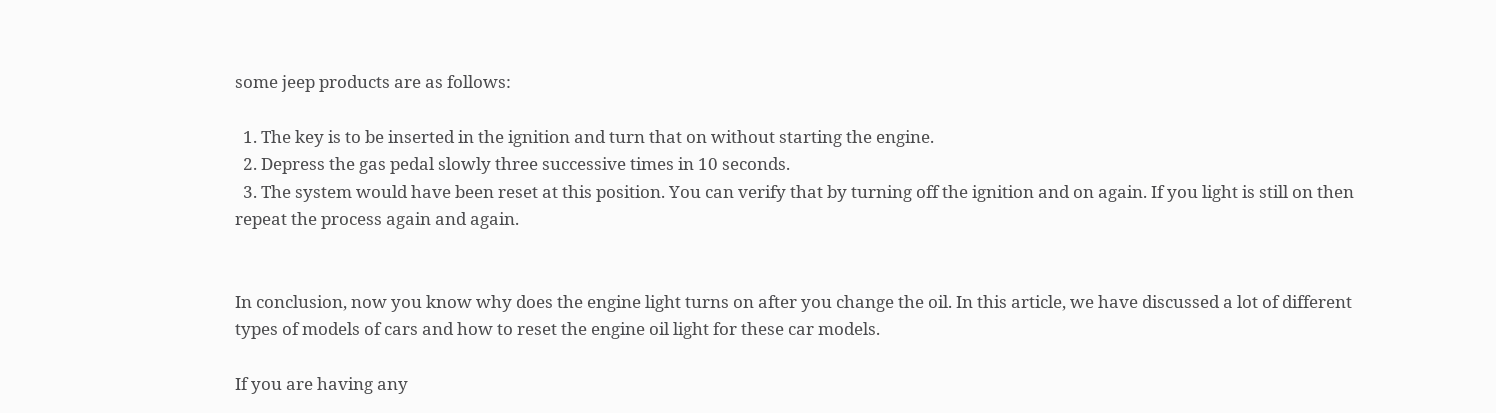some jeep products are as follows:

  1. The key is to be inserted in the ignition and turn that on without starting the engine.
  2. Depress the gas pedal slowly three successive times in 10 seconds.
  3. The system would have been reset at this position. You can verify that by turning off the ignition and on again. If you light is still on then repeat the process again and again.


In conclusion, now you know why does the engine light turns on after you change the oil. In this article, we have discussed a lot of different types of models of cars and how to reset the engine oil light for these car models.

If you are having any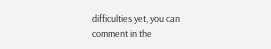difficulties yet, you can comment in the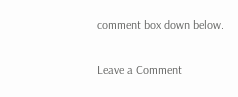comment box down below.

Leave a Comment